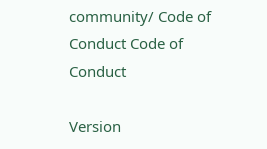community/ Code of Conduct Code of Conduct

Version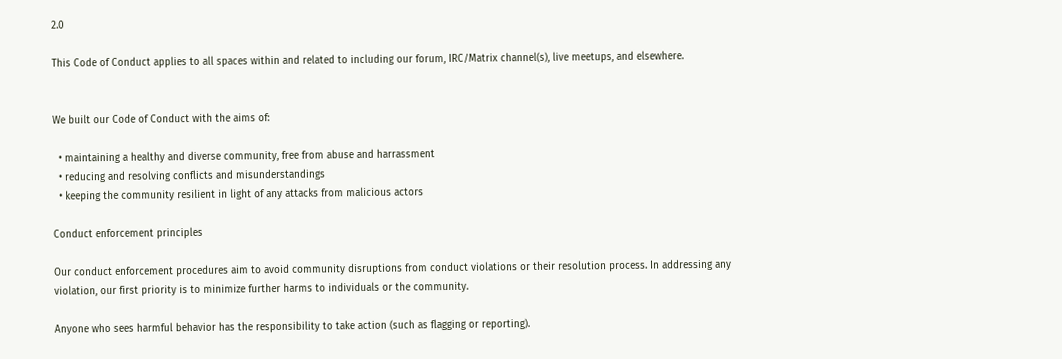2.0

This Code of Conduct applies to all spaces within and related to including our forum, IRC/Matrix channel(s), live meetups, and elsewhere.


We built our Code of Conduct with the aims of:

  • maintaining a healthy and diverse community, free from abuse and harrassment
  • reducing and resolving conflicts and misunderstandings
  • keeping the community resilient in light of any attacks from malicious actors

Conduct enforcement principles

Our conduct enforcement procedures aim to avoid community disruptions from conduct violations or their resolution process. In addressing any violation, our first priority is to minimize further harms to individuals or the community.

Anyone who sees harmful behavior has the responsibility to take action (such as flagging or reporting).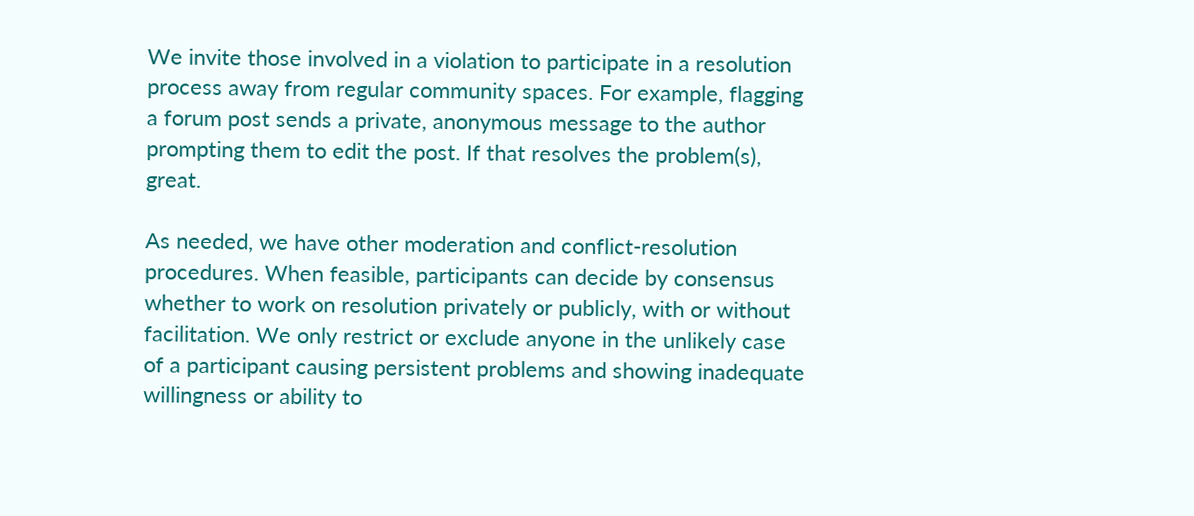We invite those involved in a violation to participate in a resolution process away from regular community spaces. For example, flagging a forum post sends a private, anonymous message to the author prompting them to edit the post. If that resolves the problem(s), great.

As needed, we have other moderation and conflict-resolution procedures. When feasible, participants can decide by consensus whether to work on resolution privately or publicly, with or without facilitation. We only restrict or exclude anyone in the unlikely case of a participant causing persistent problems and showing inadequate willingness or ability to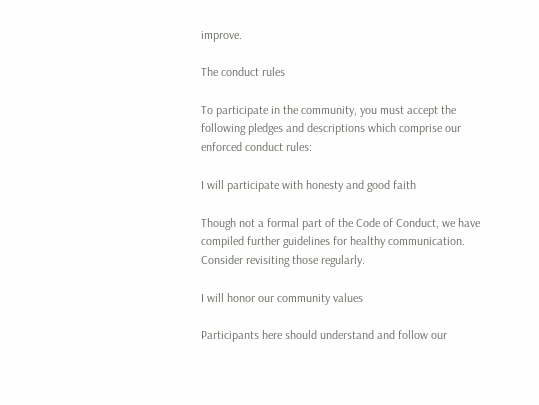improve.

The conduct rules

To participate in the community, you must accept the following pledges and descriptions which comprise our enforced conduct rules:

I will participate with honesty and good faith

Though not a formal part of the Code of Conduct, we have compiled further guidelines for healthy communication. Consider revisiting those regularly.

I will honor our community values

Participants here should understand and follow our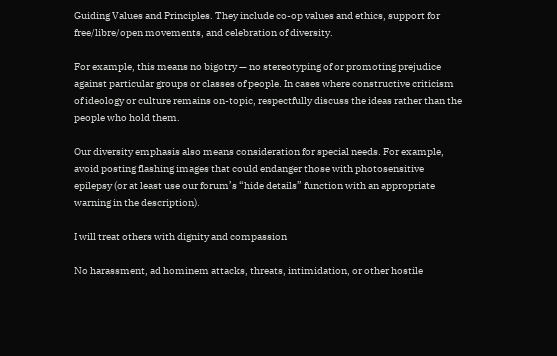Guiding Values and Principles. They include co-op values and ethics, support for free/libre/open movements, and celebration of diversity.

For example, this means no bigotry — no stereotyping of or promoting prejudice against particular groups or classes of people. In cases where constructive criticism of ideology or culture remains on-topic, respectfully discuss the ideas rather than the people who hold them.

Our diversity emphasis also means consideration for special needs. For example, avoid posting flashing images that could endanger those with photosensitive epilepsy (or at least use our forum’s “hide details” function with an appropriate warning in the description).

I will treat others with dignity and compassion

No harassment, ad hominem attacks, threats, intimidation, or other hostile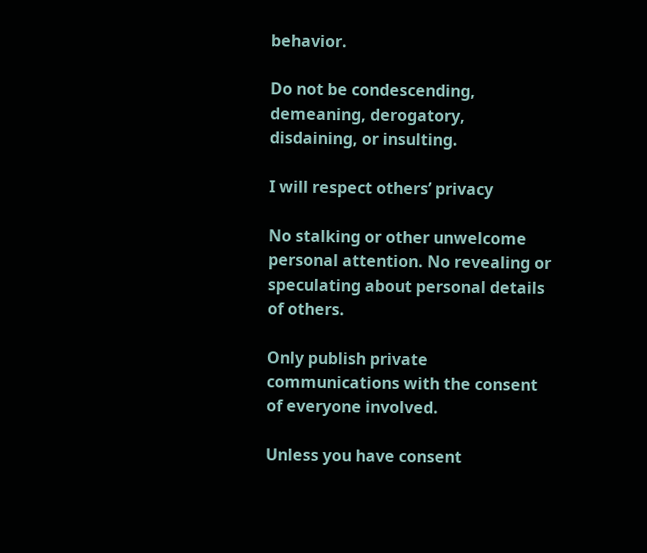behavior.

Do not be condescending, demeaning, derogatory, disdaining, or insulting.

I will respect others’ privacy

No stalking or other unwelcome personal attention. No revealing or speculating about personal details of others.

Only publish private communications with the consent of everyone involved.

Unless you have consent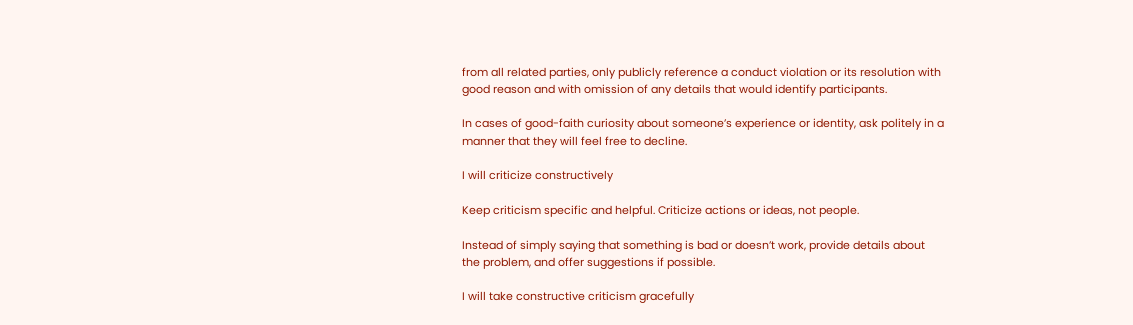from all related parties, only publicly reference a conduct violation or its resolution with good reason and with omission of any details that would identify participants.

In cases of good-faith curiosity about someone’s experience or identity, ask politely in a manner that they will feel free to decline.

I will criticize constructively

Keep criticism specific and helpful. Criticize actions or ideas, not people.

Instead of simply saying that something is bad or doesn’t work, provide details about the problem, and offer suggestions if possible.

I will take constructive criticism gracefully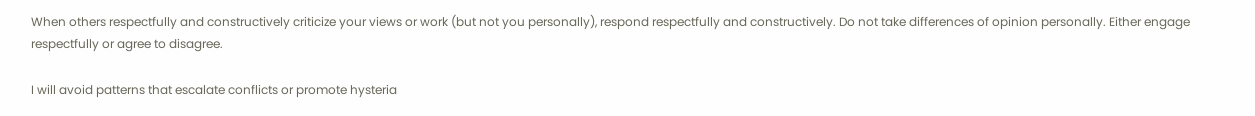When others respectfully and constructively criticize your views or work (but not you personally), respond respectfully and constructively. Do not take differences of opinion personally. Either engage respectfully or agree to disagree.

I will avoid patterns that escalate conflicts or promote hysteria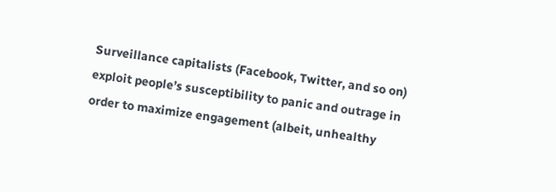Surveillance capitalists (Facebook, Twitter, and so on) exploit people’s susceptibility to panic and outrage in order to maximize engagement (albeit, unhealthy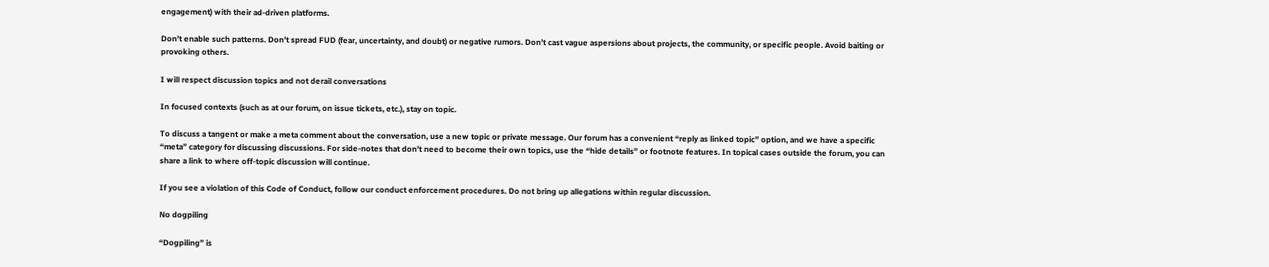engagement) with their ad-driven platforms.

Don’t enable such patterns. Don’t spread FUD (fear, uncertainty, and doubt) or negative rumors. Don’t cast vague aspersions about projects, the community, or specific people. Avoid baiting or provoking others.

I will respect discussion topics and not derail conversations

In focused contexts (such as at our forum, on issue tickets, etc.), stay on topic.

To discuss a tangent or make a meta comment about the conversation, use a new topic or private message. Our forum has a convenient “reply as linked topic” option, and we have a specific “meta” category for discussing discussions. For side-notes that don’t need to become their own topics, use the “hide details” or footnote features. In topical cases outside the forum, you can share a link to where off-topic discussion will continue.

If you see a violation of this Code of Conduct, follow our conduct enforcement procedures. Do not bring up allegations within regular discussion.

No dogpiling

“Dogpiling” is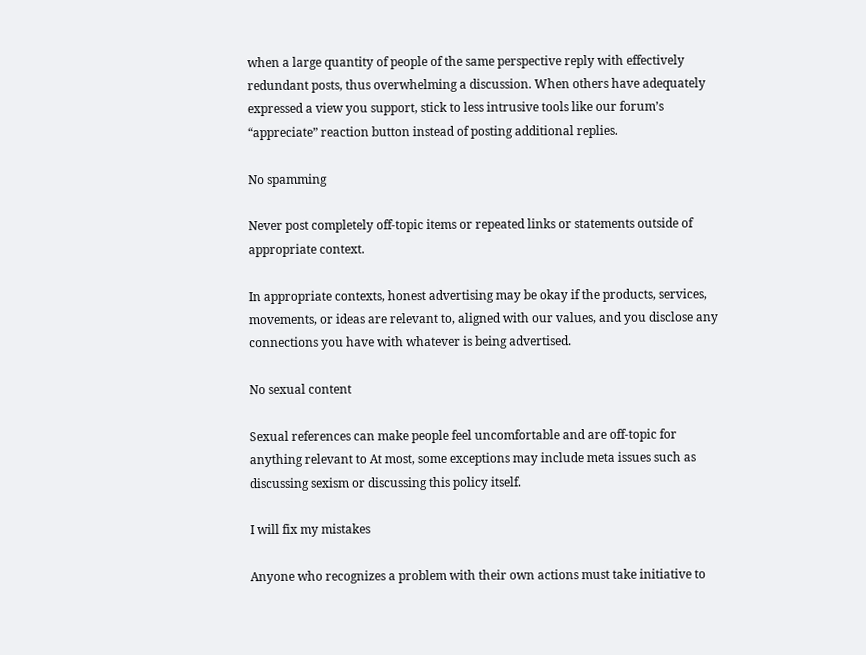when a large quantity of people of the same perspective reply with effectively redundant posts, thus overwhelming a discussion. When others have adequately expressed a view you support, stick to less intrusive tools like our forum’s “appreciate” reaction button instead of posting additional replies.

No spamming

Never post completely off-topic items or repeated links or statements outside of appropriate context.

In appropriate contexts, honest advertising may be okay if the products, services, movements, or ideas are relevant to, aligned with our values, and you disclose any connections you have with whatever is being advertised.

No sexual content

Sexual references can make people feel uncomfortable and are off-topic for anything relevant to At most, some exceptions may include meta issues such as discussing sexism or discussing this policy itself.

I will fix my mistakes

Anyone who recognizes a problem with their own actions must take initiative to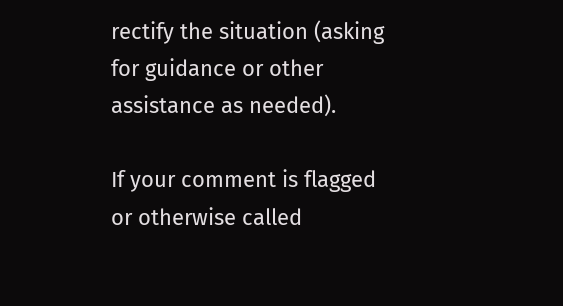rectify the situation (asking for guidance or other assistance as needed).

If your comment is flagged or otherwise called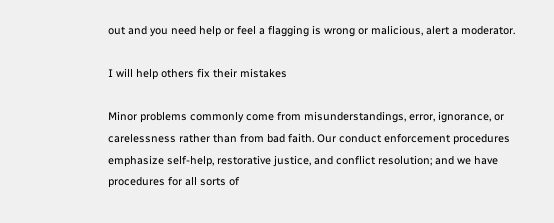out and you need help or feel a flagging is wrong or malicious, alert a moderator.

I will help others fix their mistakes

Minor problems commonly come from misunderstandings, error, ignorance, or carelessness rather than from bad faith. Our conduct enforcement procedures emphasize self-help, restorative justice, and conflict resolution; and we have procedures for all sorts of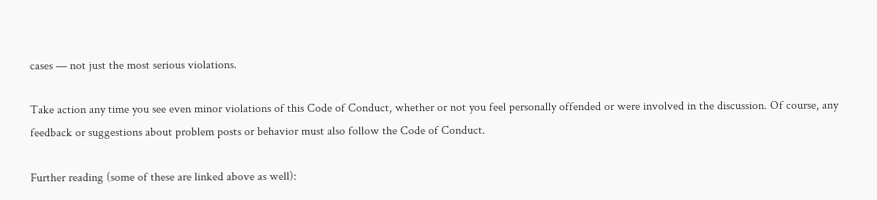cases — not just the most serious violations.

Take action any time you see even minor violations of this Code of Conduct, whether or not you feel personally offended or were involved in the discussion. Of course, any feedback or suggestions about problem posts or behavior must also follow the Code of Conduct.

Further reading (some of these are linked above as well):